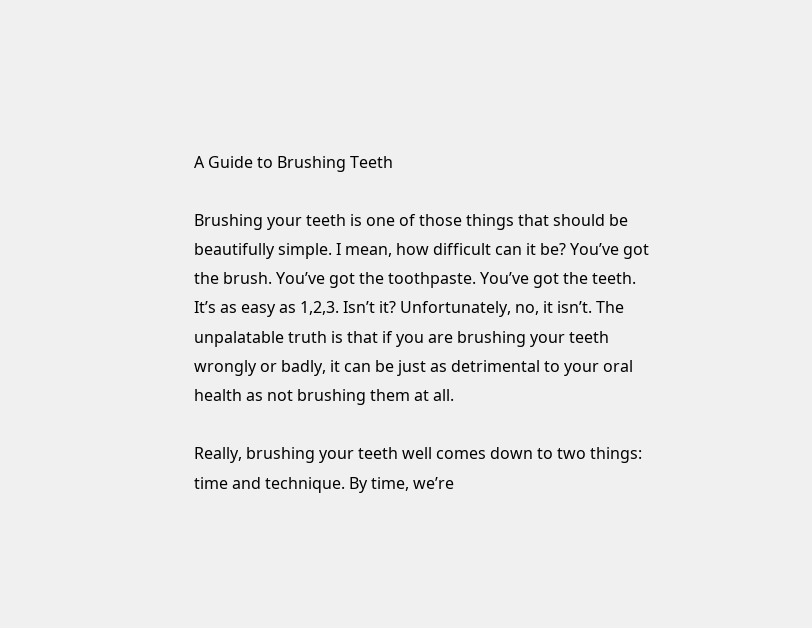A Guide to Brushing Teeth

Brushing your teeth is one of those things that should be beautifully simple. I mean, how difficult can it be? You’ve got the brush. You’ve got the toothpaste. You’ve got the teeth. It’s as easy as 1,2,3. Isn’t it? Unfortunately, no, it isn’t. The unpalatable truth is that if you are brushing your teeth wrongly or badly, it can be just as detrimental to your oral health as not brushing them at all.

Really, brushing your teeth well comes down to two things: time and technique. By time, we’re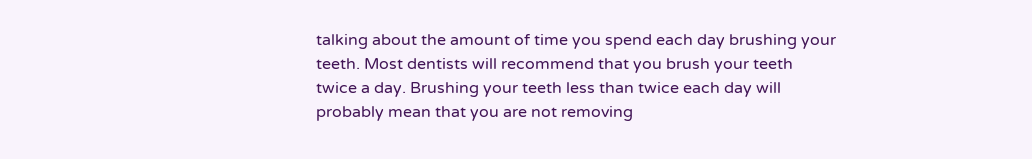talking about the amount of time you spend each day brushing your teeth. Most dentists will recommend that you brush your teeth twice a day. Brushing your teeth less than twice each day will probably mean that you are not removing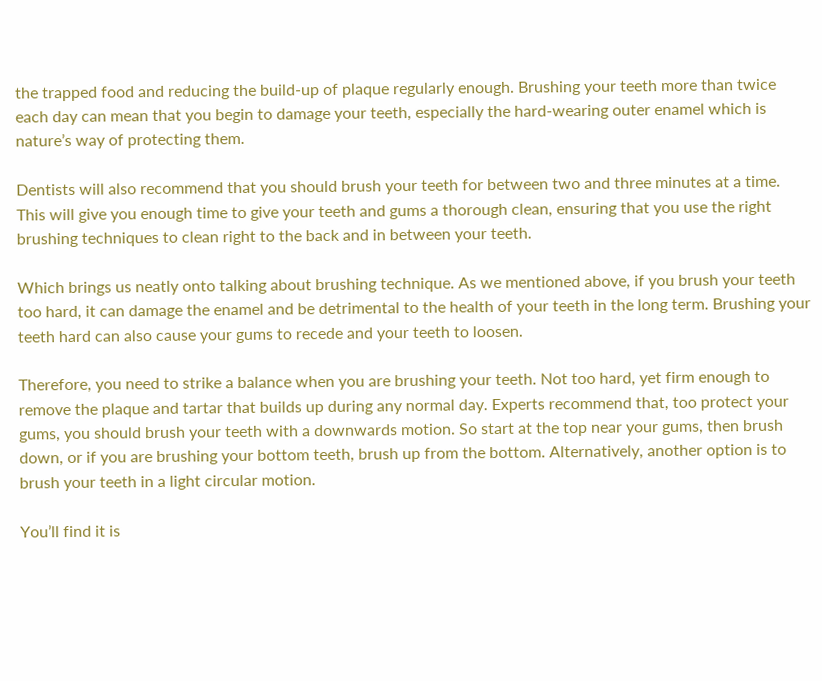the trapped food and reducing the build-up of plaque regularly enough. Brushing your teeth more than twice each day can mean that you begin to damage your teeth, especially the hard-wearing outer enamel which is nature’s way of protecting them.

Dentists will also recommend that you should brush your teeth for between two and three minutes at a time. This will give you enough time to give your teeth and gums a thorough clean, ensuring that you use the right brushing techniques to clean right to the back and in between your teeth.

Which brings us neatly onto talking about brushing technique. As we mentioned above, if you brush your teeth too hard, it can damage the enamel and be detrimental to the health of your teeth in the long term. Brushing your teeth hard can also cause your gums to recede and your teeth to loosen.

Therefore, you need to strike a balance when you are brushing your teeth. Not too hard, yet firm enough to remove the plaque and tartar that builds up during any normal day. Experts recommend that, too protect your gums, you should brush your teeth with a downwards motion. So start at the top near your gums, then brush down, or if you are brushing your bottom teeth, brush up from the bottom. Alternatively, another option is to brush your teeth in a light circular motion.

You’ll find it is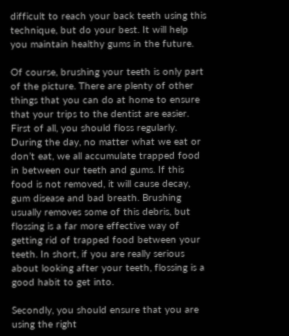difficult to reach your back teeth using this technique, but do your best. It will help you maintain healthy gums in the future.

Of course, brushing your teeth is only part of the picture. There are plenty of other things that you can do at home to ensure that your trips to the dentist are easier. First of all, you should floss regularly. During the day, no matter what we eat or don’t eat, we all accumulate trapped food in between our teeth and gums. If this food is not removed, it will cause decay, gum disease and bad breath. Brushing usually removes some of this debris, but flossing is a far more effective way of getting rid of trapped food between your teeth. In short, if you are really serious about looking after your teeth, flossing is a good habit to get into.

Secondly, you should ensure that you are using the right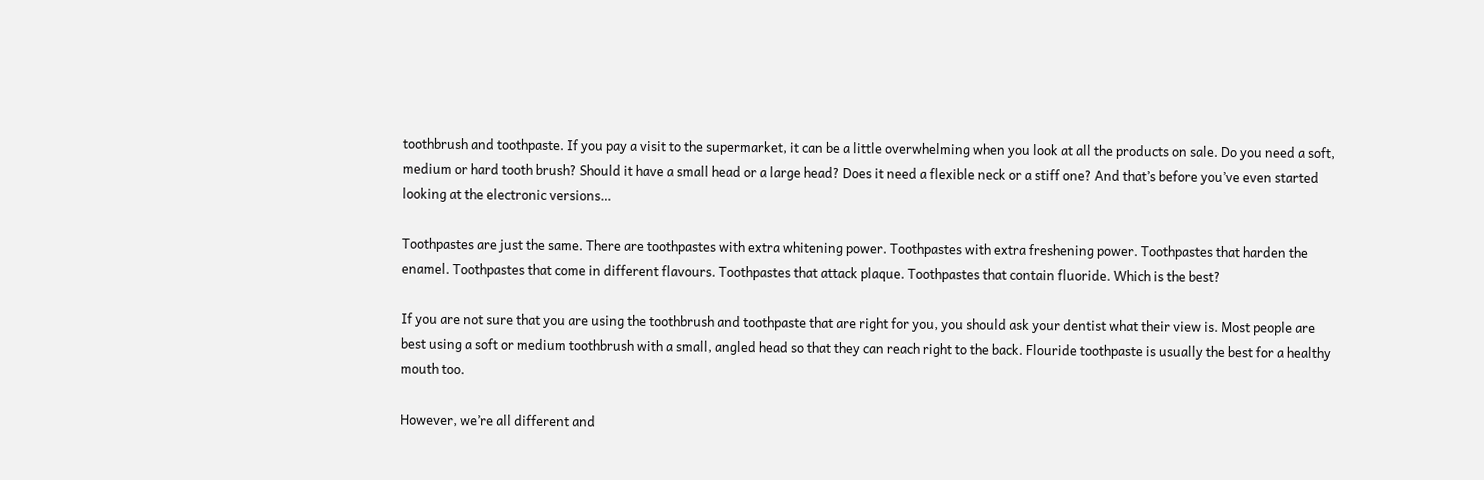toothbrush and toothpaste. If you pay a visit to the supermarket, it can be a little overwhelming when you look at all the products on sale. Do you need a soft, medium or hard tooth brush? Should it have a small head or a large head? Does it need a flexible neck or a stiff one? And that’s before you’ve even started looking at the electronic versions…

Toothpastes are just the same. There are toothpastes with extra whitening power. Toothpastes with extra freshening power. Toothpastes that harden the enamel. Toothpastes that come in different flavours. Toothpastes that attack plaque. Toothpastes that contain fluoride. Which is the best?

If you are not sure that you are using the toothbrush and toothpaste that are right for you, you should ask your dentist what their view is. Most people are best using a soft or medium toothbrush with a small, angled head so that they can reach right to the back. Flouride toothpaste is usually the best for a healthy mouth too.

However, we’re all different and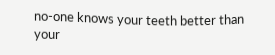no-one knows your teeth better than your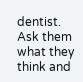dentist. Ask them what they think and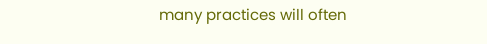many practices will often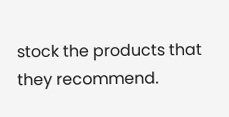stock the products that they recommend.